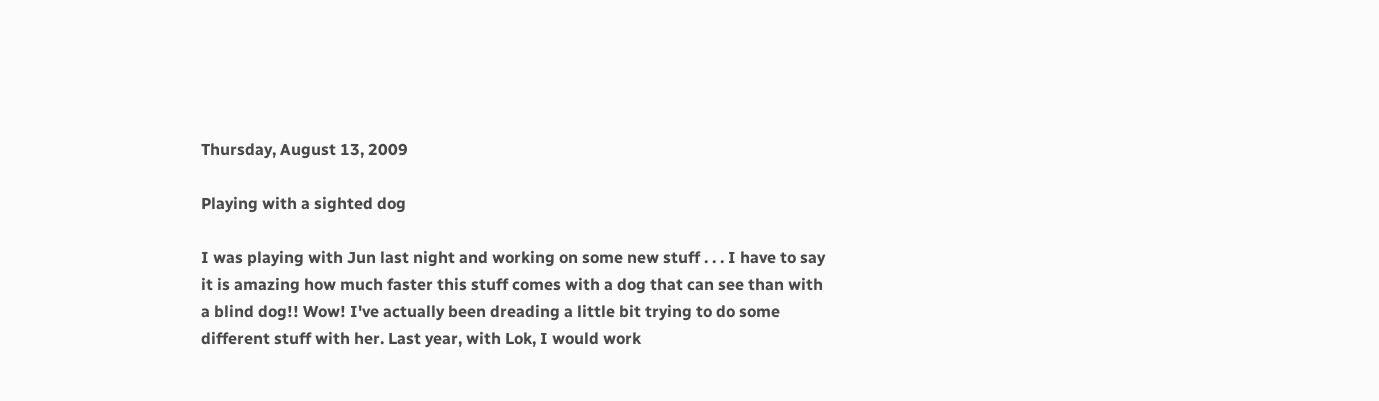Thursday, August 13, 2009

Playing with a sighted dog

I was playing with Jun last night and working on some new stuff . . . I have to say it is amazing how much faster this stuff comes with a dog that can see than with a blind dog!! Wow! I've actually been dreading a little bit trying to do some different stuff with her. Last year, with Lok, I would work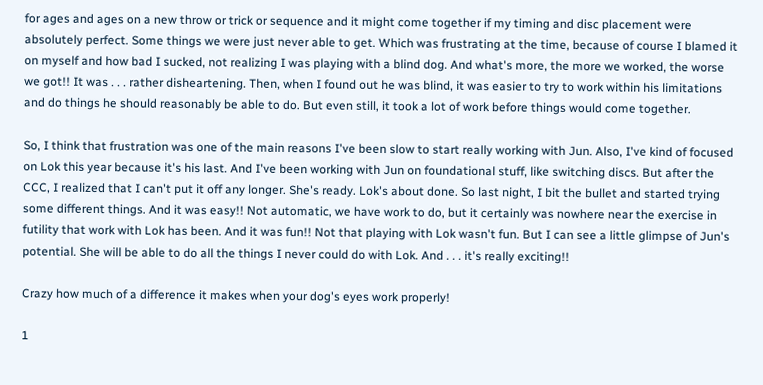for ages and ages on a new throw or trick or sequence and it might come together if my timing and disc placement were absolutely perfect. Some things we were just never able to get. Which was frustrating at the time, because of course I blamed it on myself and how bad I sucked, not realizing I was playing with a blind dog. And what's more, the more we worked, the worse we got!! It was . . . rather disheartening. Then, when I found out he was blind, it was easier to try to work within his limitations and do things he should reasonably be able to do. But even still, it took a lot of work before things would come together.

So, I think that frustration was one of the main reasons I've been slow to start really working with Jun. Also, I've kind of focused on Lok this year because it's his last. And I've been working with Jun on foundational stuff, like switching discs. But after the CCC, I realized that I can't put it off any longer. She's ready. Lok's about done. So last night, I bit the bullet and started trying some different things. And it was easy!! Not automatic, we have work to do, but it certainly was nowhere near the exercise in futility that work with Lok has been. And it was fun!! Not that playing with Lok wasn't fun. But I can see a little glimpse of Jun's potential. She will be able to do all the things I never could do with Lok. And . . . it's really exciting!!

Crazy how much of a difference it makes when your dog's eyes work properly!

1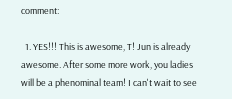comment:

  1. YES!!! This is awesome, T! Jun is already awesome. After some more work, you ladies will be a phenominal team! I can't wait to see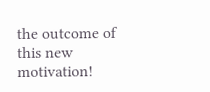the outcome of this new motivation!